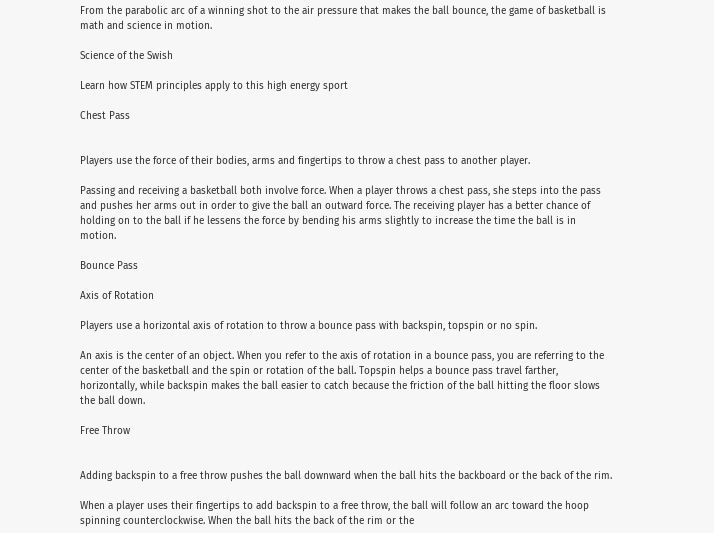From the parabolic arc of a winning shot to the air pressure that makes the ball bounce, the game of basketball is math and science in motion.

Science of the Swish

Learn how STEM principles apply to this high energy sport

Chest Pass


Players use the force of their bodies, arms and fingertips to throw a chest pass to another player.

Passing and receiving a basketball both involve force. When a player throws a chest pass, she steps into the pass and pushes her arms out in order to give the ball an outward force. The receiving player has a better chance of holding on to the ball if he lessens the force by bending his arms slightly to increase the time the ball is in motion.

Bounce Pass

Axis of Rotation

Players use a horizontal axis of rotation to throw a bounce pass with backspin, topspin or no spin.

An axis is the center of an object. When you refer to the axis of rotation in a bounce pass, you are referring to the center of the basketball and the spin or rotation of the ball. Topspin helps a bounce pass travel farther, horizontally, while backspin makes the ball easier to catch because the friction of the ball hitting the floor slows the ball down.

Free Throw


Adding backspin to a free throw pushes the ball downward when the ball hits the backboard or the back of the rim.

When a player uses their fingertips to add backspin to a free throw, the ball will follow an arc toward the hoop spinning counterclockwise. When the ball hits the back of the rim or the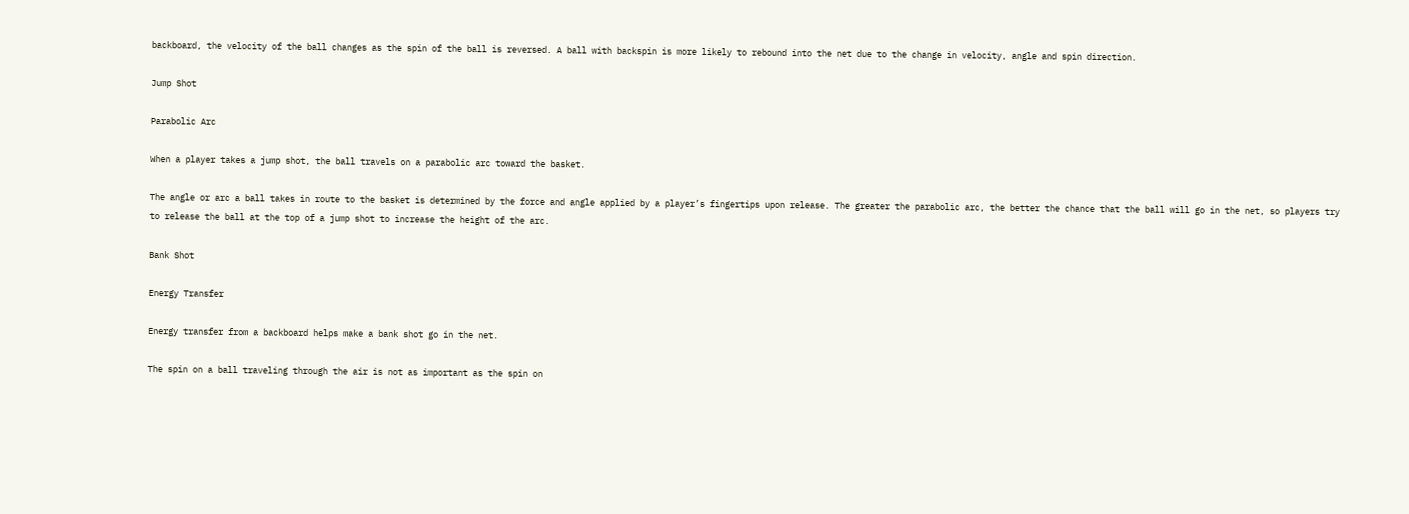backboard, the velocity of the ball changes as the spin of the ball is reversed. A ball with backspin is more likely to rebound into the net due to the change in velocity, angle and spin direction.

Jump Shot

Parabolic Arc

When a player takes a jump shot, the ball travels on a parabolic arc toward the basket.

The angle or arc a ball takes in route to the basket is determined by the force and angle applied by a player’s fingertips upon release. The greater the parabolic arc, the better the chance that the ball will go in the net, so players try to release the ball at the top of a jump shot to increase the height of the arc.

Bank Shot

Energy Transfer

Energy transfer from a backboard helps make a bank shot go in the net.

The spin on a ball traveling through the air is not as important as the spin on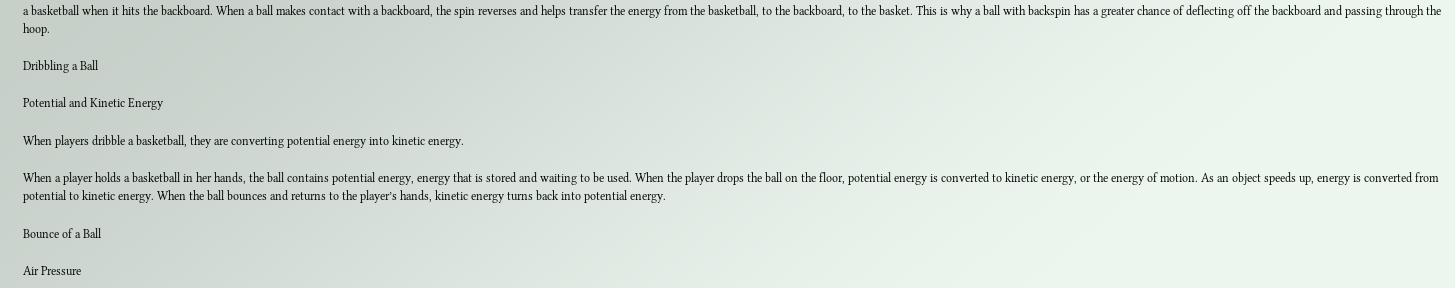a basketball when it hits the backboard. When a ball makes contact with a backboard, the spin reverses and helps transfer the energy from the basketball, to the backboard, to the basket. This is why a ball with backspin has a greater chance of deflecting off the backboard and passing through the hoop.

Dribbling a Ball

Potential and Kinetic Energy

When players dribble a basketball, they are converting potential energy into kinetic energy.

When a player holds a basketball in her hands, the ball contains potential energy, energy that is stored and waiting to be used. When the player drops the ball on the floor, potential energy is converted to kinetic energy, or the energy of motion. As an object speeds up, energy is converted from potential to kinetic energy. When the ball bounces and returns to the player’s hands, kinetic energy turns back into potential energy.

Bounce of a Ball

Air Pressure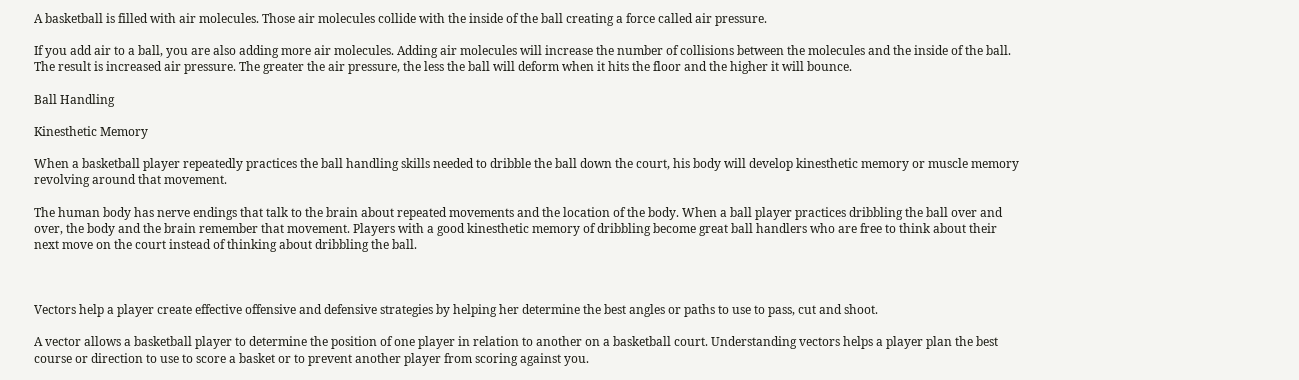A basketball is filled with air molecules. Those air molecules collide with the inside of the ball creating a force called air pressure.

If you add air to a ball, you are also adding more air molecules. Adding air molecules will increase the number of collisions between the molecules and the inside of the ball. The result is increased air pressure. The greater the air pressure, the less the ball will deform when it hits the floor and the higher it will bounce.

Ball Handling

Kinesthetic Memory

When a basketball player repeatedly practices the ball handling skills needed to dribble the ball down the court, his body will develop kinesthetic memory or muscle memory revolving around that movement.

The human body has nerve endings that talk to the brain about repeated movements and the location of the body. When a ball player practices dribbling the ball over and over, the body and the brain remember that movement. Players with a good kinesthetic memory of dribbling become great ball handlers who are free to think about their next move on the court instead of thinking about dribbling the ball.



Vectors help a player create effective offensive and defensive strategies by helping her determine the best angles or paths to use to pass, cut and shoot.

A vector allows a basketball player to determine the position of one player in relation to another on a basketball court. Understanding vectors helps a player plan the best course or direction to use to score a basket or to prevent another player from scoring against you.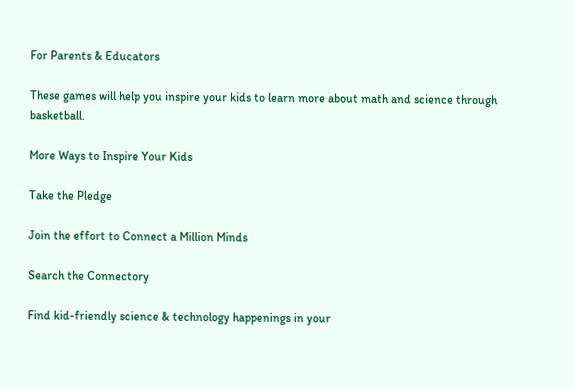For Parents & Educators

These games will help you inspire your kids to learn more about math and science through basketball.

More Ways to Inspire Your Kids

Take the Pledge

Join the effort to Connect a Million Minds

Search the Connectory

Find kid-friendly science & technology happenings in your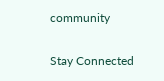community

Stay Connected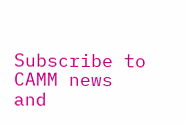Subscribe to CAMM news
and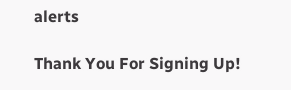alerts

Thank You For Signing Up!